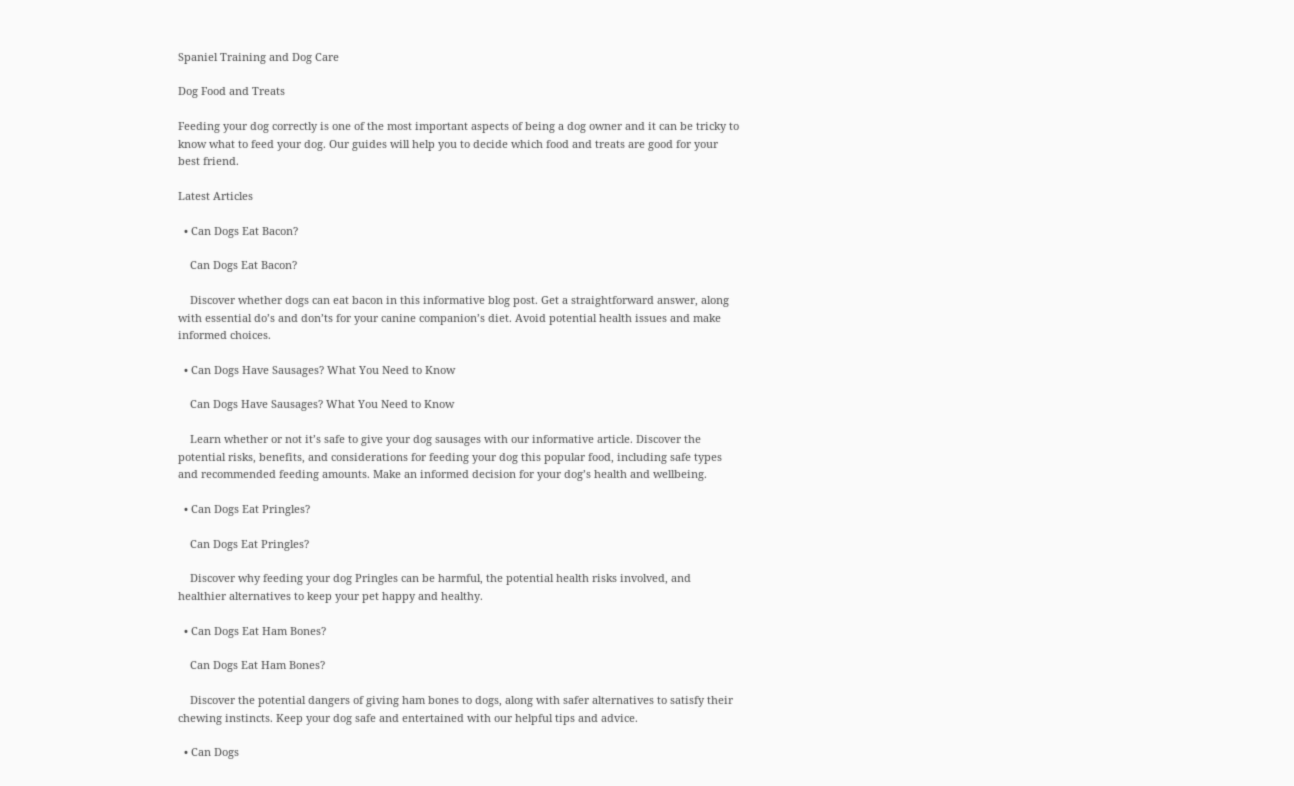Spaniel Training and Dog Care

Dog Food and Treats

Feeding your dog correctly is one of the most important aspects of being a dog owner and it can be tricky to know what to feed your dog. Our guides will help you to decide which food and treats are good for your best friend.

Latest Articles

  • Can Dogs Eat Bacon?

    Can Dogs Eat Bacon?

    Discover whether dogs can eat bacon in this informative blog post. Get a straightforward answer, along with essential do’s and don’ts for your canine companion’s diet. Avoid potential health issues and make informed choices.

  • Can Dogs Have Sausages? What You Need to Know

    Can Dogs Have Sausages? What You Need to Know

    Learn whether or not it’s safe to give your dog sausages with our informative article. Discover the potential risks, benefits, and considerations for feeding your dog this popular food, including safe types and recommended feeding amounts. Make an informed decision for your dog’s health and wellbeing.

  • Can Dogs Eat Pringles?

    Can Dogs Eat Pringles?

    Discover why feeding your dog Pringles can be harmful, the potential health risks involved, and healthier alternatives to keep your pet happy and healthy.

  • Can Dogs Eat Ham Bones?

    Can Dogs Eat Ham Bones?

    Discover the potential dangers of giving ham bones to dogs, along with safer alternatives to satisfy their chewing instincts. Keep your dog safe and entertained with our helpful tips and advice.

  • Can Dogs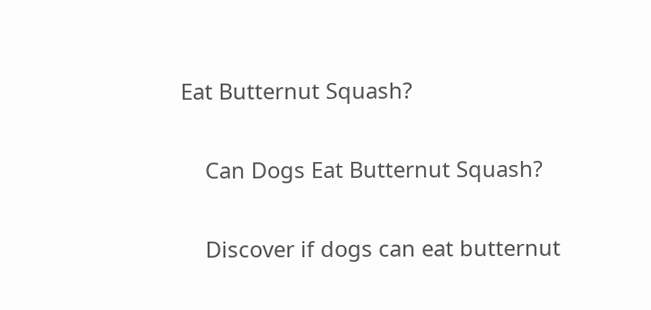Eat Butternut Squash?

    Can Dogs Eat Butternut Squash?

    Discover if dogs can eat butternut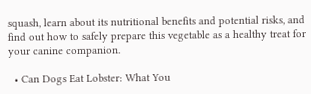squash, learn about its nutritional benefits and potential risks, and find out how to safely prepare this vegetable as a healthy treat for your canine companion.

  • Can Dogs Eat Lobster: What You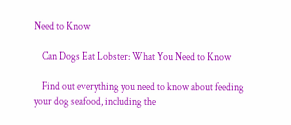Need to Know

    Can Dogs Eat Lobster: What You Need to Know

    Find out everything you need to know about feeding your dog seafood, including the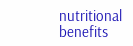nutritional benefits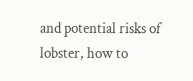and potential risks of lobster, how to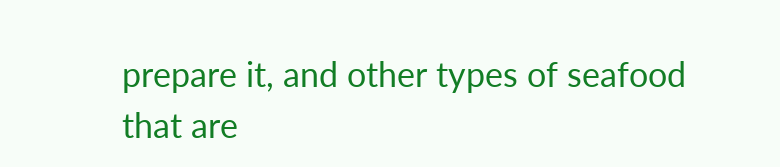prepare it, and other types of seafood that are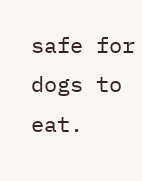safe for dogs to eat.